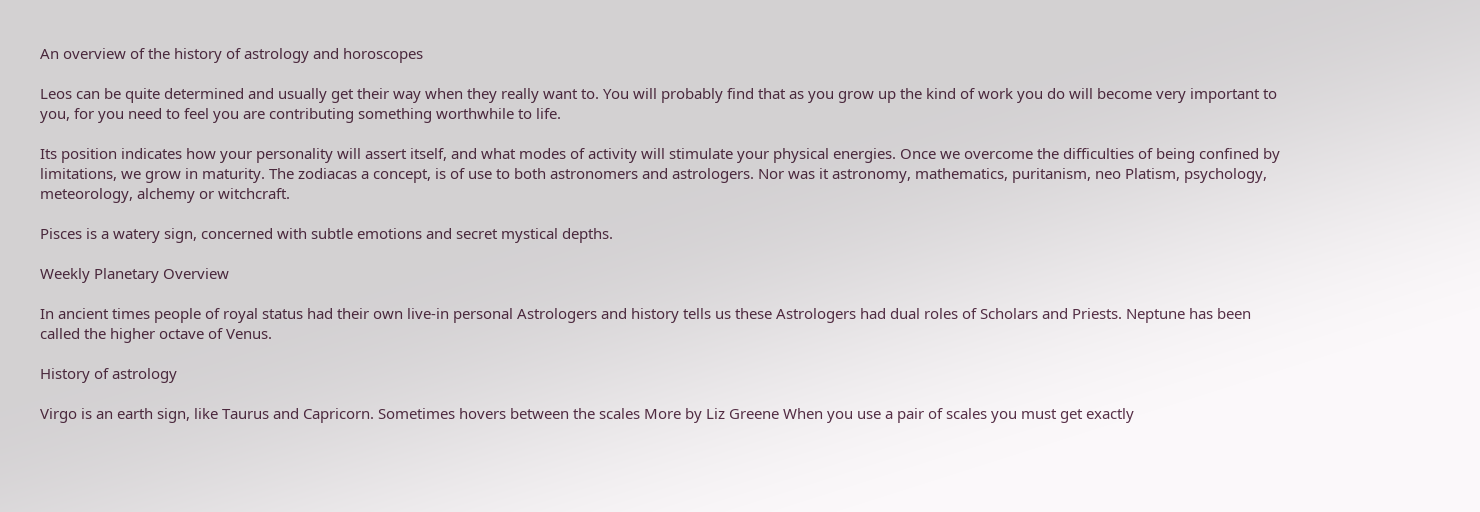An overview of the history of astrology and horoscopes

Leos can be quite determined and usually get their way when they really want to. You will probably find that as you grow up the kind of work you do will become very important to you, for you need to feel you are contributing something worthwhile to life.

Its position indicates how your personality will assert itself, and what modes of activity will stimulate your physical energies. Once we overcome the difficulties of being confined by limitations, we grow in maturity. The zodiacas a concept, is of use to both astronomers and astrologers. Nor was it astronomy, mathematics, puritanism, neo Platism, psychology, meteorology, alchemy or witchcraft.

Pisces is a watery sign, concerned with subtle emotions and secret mystical depths.

Weekly Planetary Overview

In ancient times people of royal status had their own live-in personal Astrologers and history tells us these Astrologers had dual roles of Scholars and Priests. Neptune has been called the higher octave of Venus.

History of astrology

Virgo is an earth sign, like Taurus and Capricorn. Sometimes hovers between the scales More by Liz Greene When you use a pair of scales you must get exactly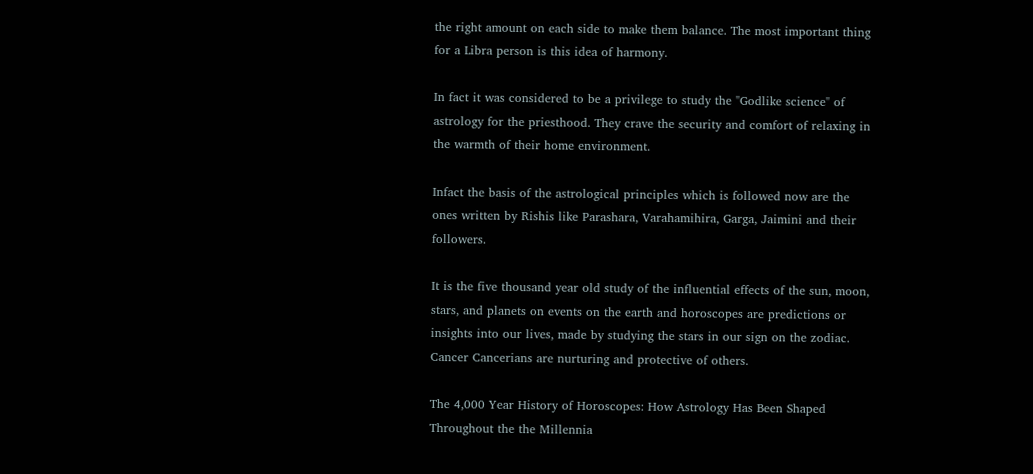the right amount on each side to make them balance. The most important thing for a Libra person is this idea of harmony.

In fact it was considered to be a privilege to study the "Godlike science" of astrology for the priesthood. They crave the security and comfort of relaxing in the warmth of their home environment.

Infact the basis of the astrological principles which is followed now are the ones written by Rishis like Parashara, Varahamihira, Garga, Jaimini and their followers.

It is the five thousand year old study of the influential effects of the sun, moon, stars, and planets on events on the earth and horoscopes are predictions or insights into our lives, made by studying the stars in our sign on the zodiac. Cancer Cancerians are nurturing and protective of others.

The 4,000 Year History of Horoscopes: How Astrology Has Been Shaped Throughout the the Millennia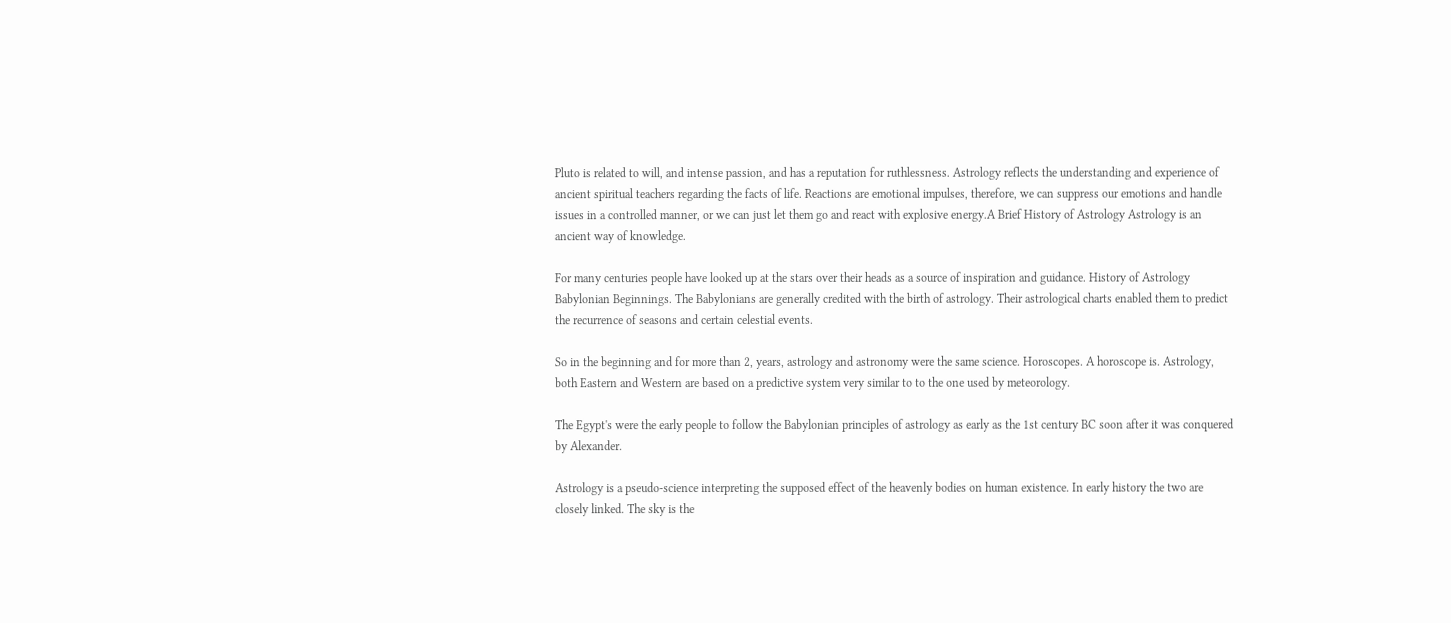Pluto is related to will, and intense passion, and has a reputation for ruthlessness. Astrology reflects the understanding and experience of ancient spiritual teachers regarding the facts of life. Reactions are emotional impulses, therefore, we can suppress our emotions and handle issues in a controlled manner, or we can just let them go and react with explosive energy.A Brief History of Astrology Astrology is an ancient way of knowledge.

For many centuries people have looked up at the stars over their heads as a source of inspiration and guidance. History of Astrology Babylonian Beginnings. The Babylonians are generally credited with the birth of astrology. Their astrological charts enabled them to predict the recurrence of seasons and certain celestial events.

So in the beginning and for more than 2, years, astrology and astronomy were the same science. Horoscopes. A horoscope is. Astrology, both Eastern and Western are based on a predictive system very similar to to the one used by meteorology.

The Egypt's were the early people to follow the Babylonian principles of astrology as early as the 1st century BC soon after it was conquered by Alexander.

Astrology is a pseudo-science interpreting the supposed effect of the heavenly bodies on human existence. In early history the two are closely linked. The sky is the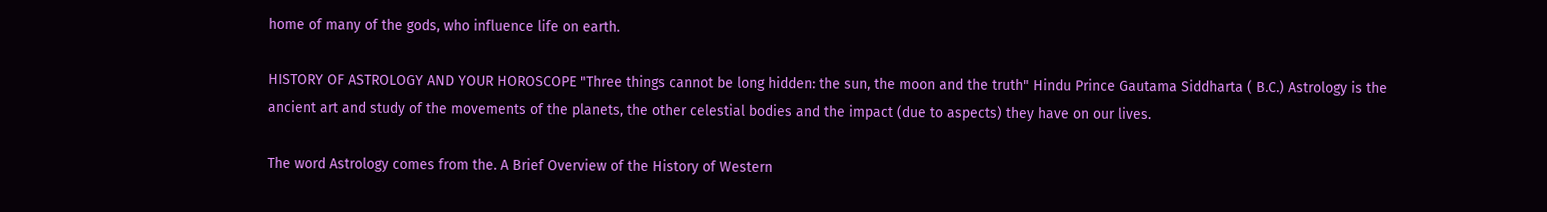home of many of the gods, who influence life on earth.

HISTORY OF ASTROLOGY AND YOUR HOROSCOPE "Three things cannot be long hidden: the sun, the moon and the truth" Hindu Prince Gautama Siddharta ( B.C.) Astrology is the ancient art and study of the movements of the planets, the other celestial bodies and the impact (due to aspects) they have on our lives.

The word Astrology comes from the. A Brief Overview of the History of Western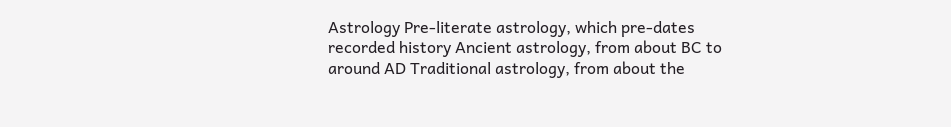Astrology Pre-literate astrology, which pre-dates recorded history Ancient astrology, from about BC to around AD Traditional astrology, from about the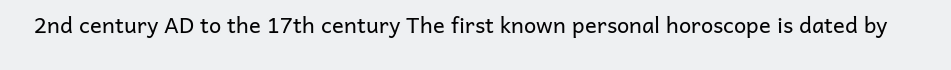2nd century AD to the 17th century The first known personal horoscope is dated by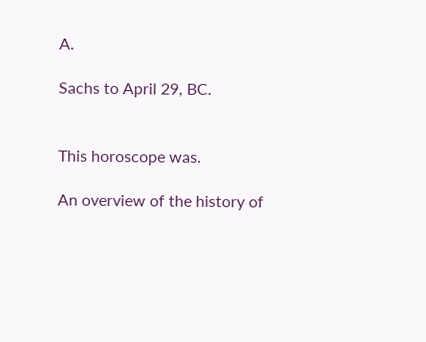A.

Sachs to April 29, BC.


This horoscope was.

An overview of the history of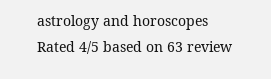astrology and horoscopes
Rated 4/5 based on 63 review